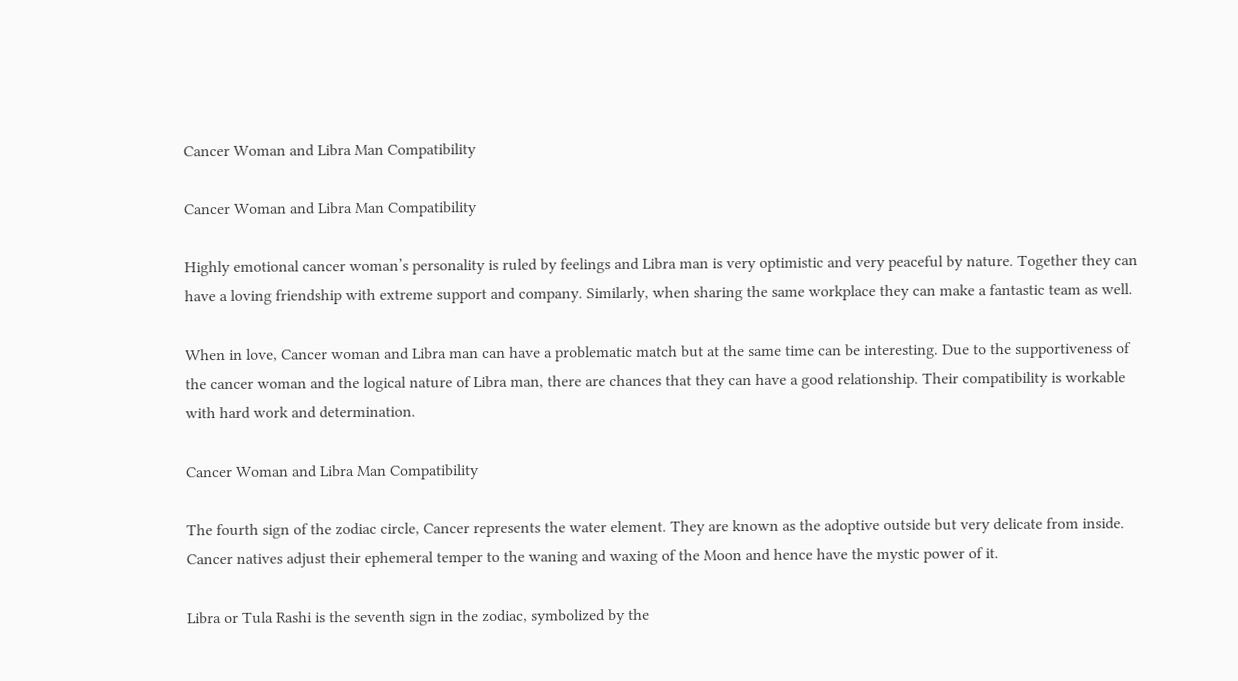Cancer Woman and Libra Man Compatibility

Cancer Woman and Libra Man Compatibility

Highly emotional cancer woman’s personality is ruled by feelings and Libra man is very optimistic and very peaceful by nature. Together they can have a loving friendship with extreme support and company. Similarly, when sharing the same workplace they can make a fantastic team as well.

When in love, Cancer woman and Libra man can have a problematic match but at the same time can be interesting. Due to the supportiveness of the cancer woman and the logical nature of Libra man, there are chances that they can have a good relationship. Their compatibility is workable with hard work and determination.

Cancer Woman and Libra Man Compatibility

The fourth sign of the zodiac circle, Cancer represents the water element. They are known as the adoptive outside but very delicate from inside. Cancer natives adjust their ephemeral temper to the waning and waxing of the Moon and hence have the mystic power of it.

Libra or Tula Rashi is the seventh sign in the zodiac, symbolized by the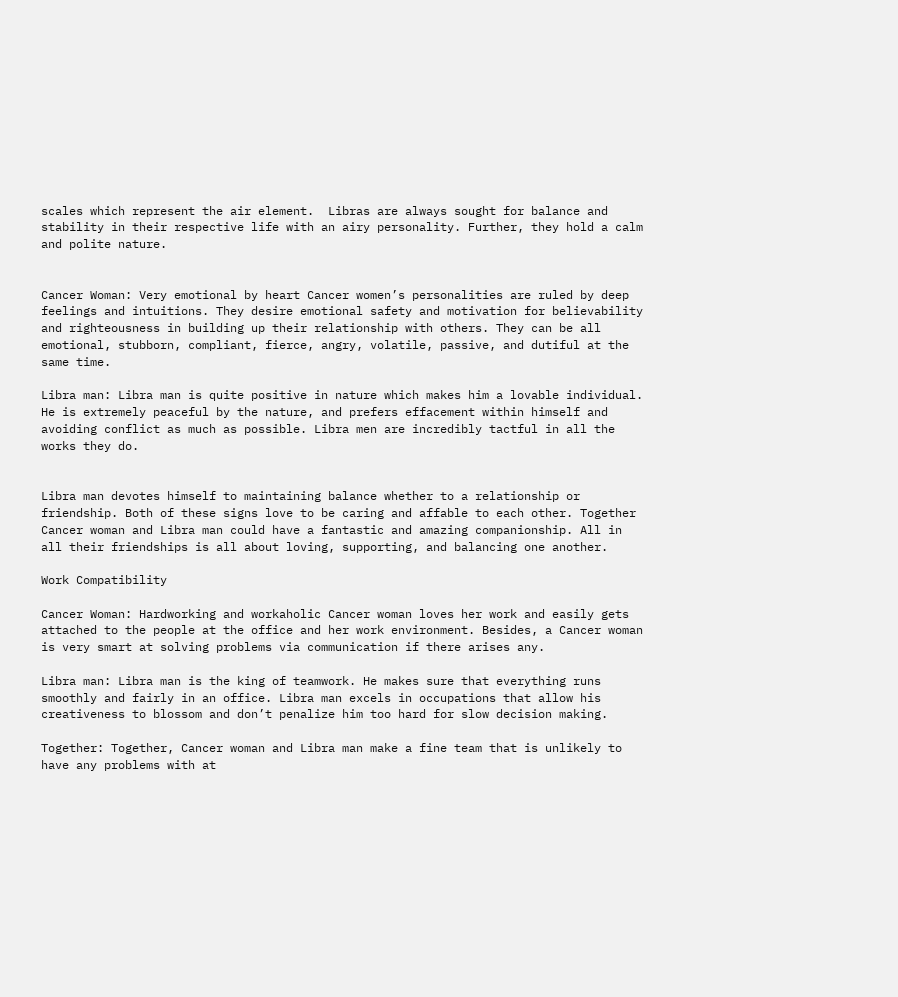scales which represent the air element.  Libras are always sought for balance and stability in their respective life with an airy personality. Further, they hold a calm and polite nature.


Cancer Woman: Very emotional by heart Cancer women’s personalities are ruled by deep feelings and intuitions. They desire emotional safety and motivation for believability and righteousness in building up their relationship with others. They can be all emotional, stubborn, compliant, fierce, angry, volatile, passive, and dutiful at the same time.

Libra man: Libra man is quite positive in nature which makes him a lovable individual. He is extremely peaceful by the nature, and prefers effacement within himself and avoiding conflict as much as possible. Libra men are incredibly tactful in all the works they do.


Libra man devotes himself to maintaining balance whether to a relationship or friendship. Both of these signs love to be caring and affable to each other. Together Cancer woman and Libra man could have a fantastic and amazing companionship. All in all their friendships is all about loving, supporting, and balancing one another.

Work Compatibility

Cancer Woman: Hardworking and workaholic Cancer woman loves her work and easily gets attached to the people at the office and her work environment. Besides, a Cancer woman is very smart at solving problems via communication if there arises any.

Libra man: Libra man is the king of teamwork. He makes sure that everything runs smoothly and fairly in an office. Libra man excels in occupations that allow his creativeness to blossom and don’t penalize him too hard for slow decision making.

Together: Together, Cancer woman and Libra man make a fine team that is unlikely to have any problems with at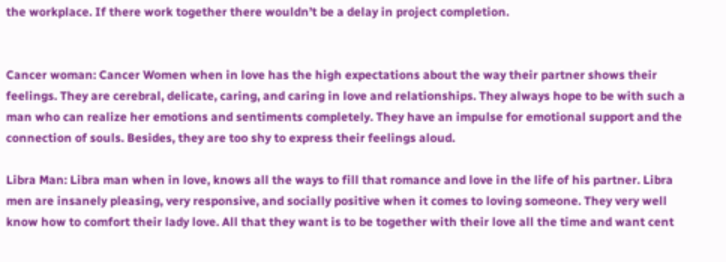the workplace. If there work together there wouldn’t be a delay in project completion.


Cancer woman: Cancer Women when in love has the high expectations about the way their partner shows their feelings. They are cerebral, delicate, caring, and caring in love and relationships. They always hope to be with such a man who can realize her emotions and sentiments completely. They have an impulse for emotional support and the connection of souls. Besides, they are too shy to express their feelings aloud.

Libra Man: Libra man when in love, knows all the ways to fill that romance and love in the life of his partner. Libra men are insanely pleasing, very responsive, and socially positive when it comes to loving someone. They very well know how to comfort their lady love. All that they want is to be together with their love all the time and want cent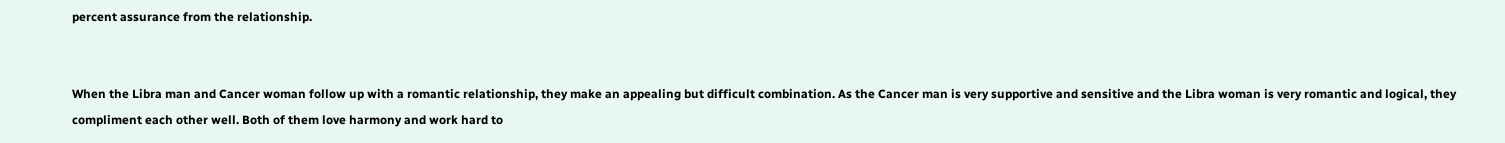percent assurance from the relationship.


When the Libra man and Cancer woman follow up with a romantic relationship, they make an appealing but difficult combination. As the Cancer man is very supportive and sensitive and the Libra woman is very romantic and logical, they compliment each other well. Both of them love harmony and work hard to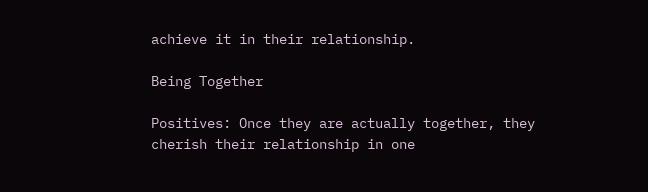achieve it in their relationship.

Being Together

Positives: Once they are actually together, they cherish their relationship in one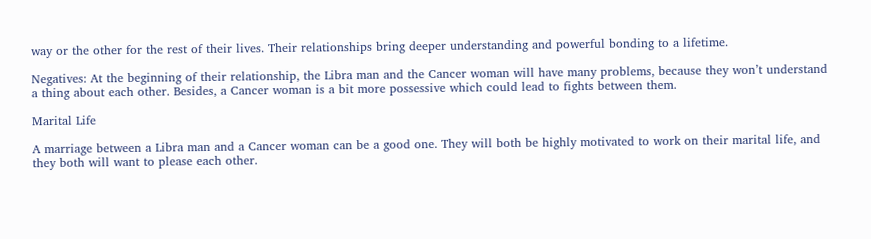way or the other for the rest of their lives. Their relationships bring deeper understanding and powerful bonding to a lifetime.

Negatives: At the beginning of their relationship, the Libra man and the Cancer woman will have many problems, because they won’t understand a thing about each other. Besides, a Cancer woman is a bit more possessive which could lead to fights between them.

Marital Life

A marriage between a Libra man and a Cancer woman can be a good one. They will both be highly motivated to work on their marital life, and they both will want to please each other.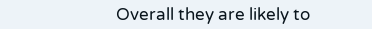Overall they are likely to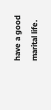have a good marital life.